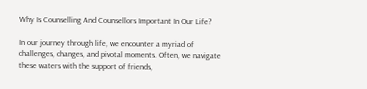Why Is Counselling And Counsellors Important In Our Life?

In our journey through life, we encounter a myriad of challenges, changes, and pivotal moments. Often, we navigate these waters with the support of friends,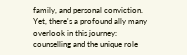family, and personal conviction. Yet, there's a profound ally many overlook in this journey: counselling and the unique role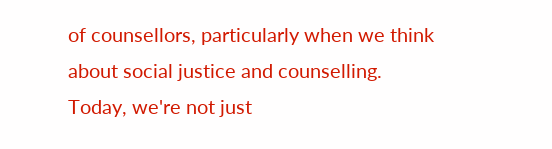of counsellors, particularly when we think about social justice and counselling. Today, we're not just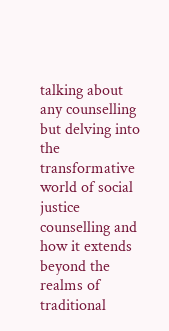talking about any counselling but delving into the transformative world of social justice counselling and how it extends beyond the realms of traditional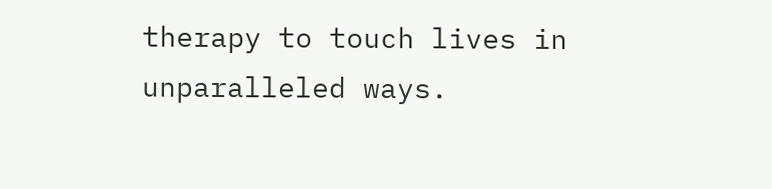therapy to touch lives in unparalleled ways.